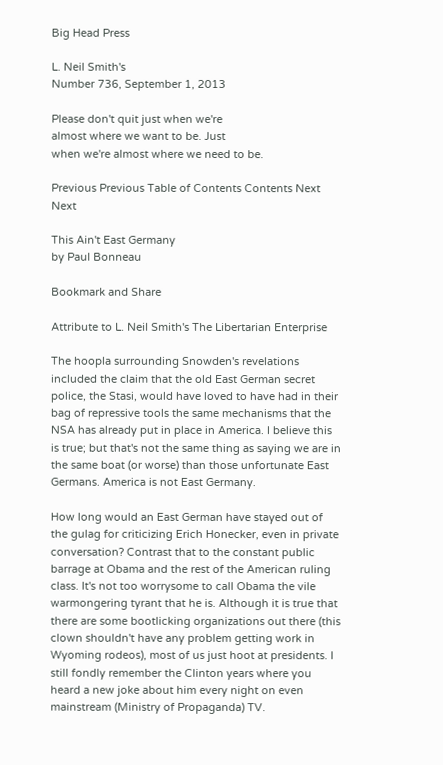Big Head Press

L. Neil Smith's
Number 736, September 1, 2013

Please don't quit just when we're
almost where we want to be. Just
when we're almost where we need to be.

Previous Previous Table of Contents Contents Next Next

This Ain't East Germany
by Paul Bonneau

Bookmark and Share

Attribute to L. Neil Smith's The Libertarian Enterprise

The hoopla surrounding Snowden's revelations included the claim that the old East German secret police, the Stasi, would have loved to have had in their bag of repressive tools the same mechanisms that the NSA has already put in place in America. I believe this is true; but that's not the same thing as saying we are in the same boat (or worse) than those unfortunate East Germans. America is not East Germany.

How long would an East German have stayed out of the gulag for criticizing Erich Honecker, even in private conversation? Contrast that to the constant public barrage at Obama and the rest of the American ruling class. It's not too worrysome to call Obama the vile warmongering tyrant that he is. Although it is true that there are some bootlicking organizations out there (this clown shouldn't have any problem getting work in Wyoming rodeos), most of us just hoot at presidents. I still fondly remember the Clinton years where you heard a new joke about him every night on even mainstream (Ministry of Propaganda) TV.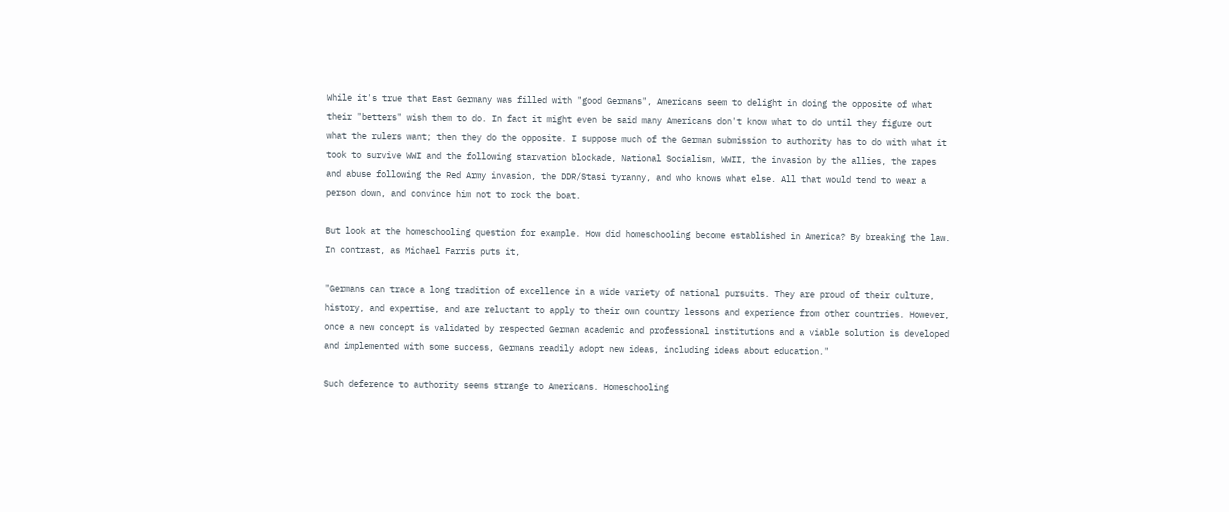While it's true that East Germany was filled with "good Germans", Americans seem to delight in doing the opposite of what their "betters" wish them to do. In fact it might even be said many Americans don't know what to do until they figure out what the rulers want; then they do the opposite. I suppose much of the German submission to authority has to do with what it took to survive WWI and the following starvation blockade, National Socialism, WWII, the invasion by the allies, the rapes and abuse following the Red Army invasion, the DDR/Stasi tyranny, and who knows what else. All that would tend to wear a person down, and convince him not to rock the boat.

But look at the homeschooling question for example. How did homeschooling become established in America? By breaking the law. In contrast, as Michael Farris puts it,

"Germans can trace a long tradition of excellence in a wide variety of national pursuits. They are proud of their culture, history, and expertise, and are reluctant to apply to their own country lessons and experience from other countries. However, once a new concept is validated by respected German academic and professional institutions and a viable solution is developed and implemented with some success, Germans readily adopt new ideas, including ideas about education."

Such deference to authority seems strange to Americans. Homeschooling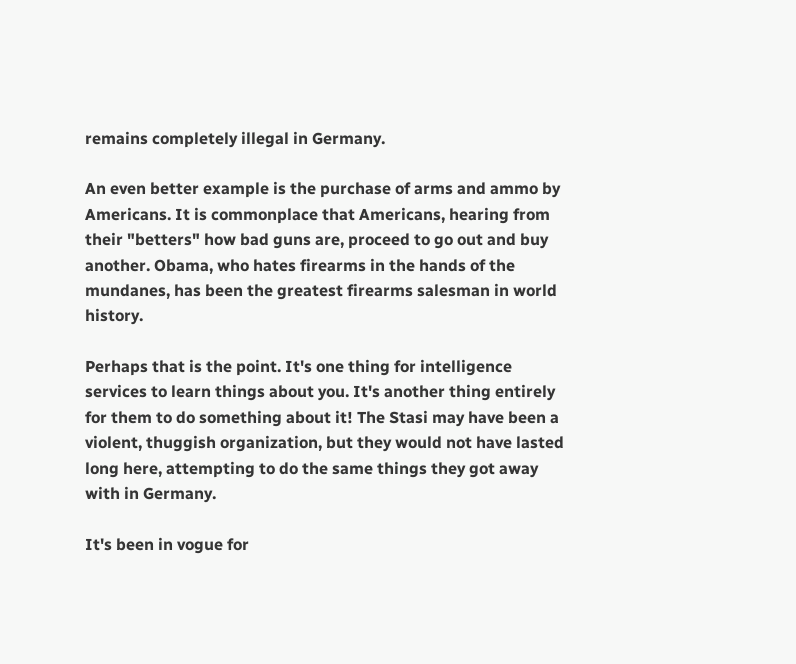remains completely illegal in Germany.

An even better example is the purchase of arms and ammo by Americans. It is commonplace that Americans, hearing from their "betters" how bad guns are, proceed to go out and buy another. Obama, who hates firearms in the hands of the mundanes, has been the greatest firearms salesman in world history.

Perhaps that is the point. It's one thing for intelligence services to learn things about you. It's another thing entirely for them to do something about it! The Stasi may have been a violent, thuggish organization, but they would not have lasted long here, attempting to do the same things they got away with in Germany.

It's been in vogue for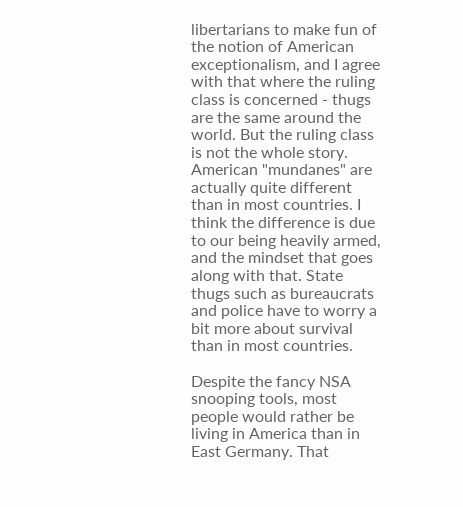libertarians to make fun of the notion of American exceptionalism, and I agree with that where the ruling class is concerned - thugs are the same around the world. But the ruling class is not the whole story. American "mundanes" are actually quite different than in most countries. I think the difference is due to our being heavily armed, and the mindset that goes along with that. State thugs such as bureaucrats and police have to worry a bit more about survival than in most countries.

Despite the fancy NSA snooping tools, most people would rather be living in America than in East Germany. That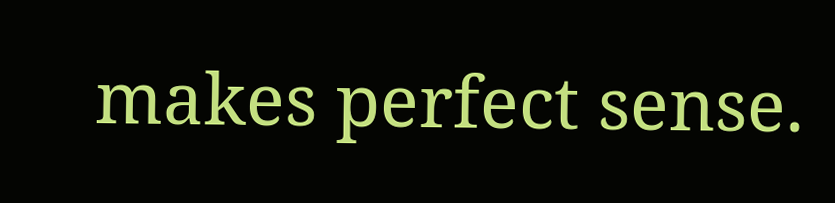makes perfect sense.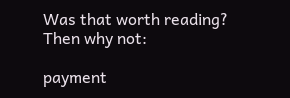Was that worth reading?
Then why not:

payment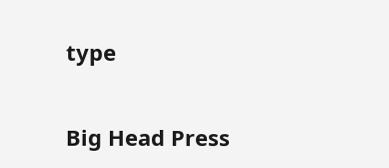type


Big Head Press